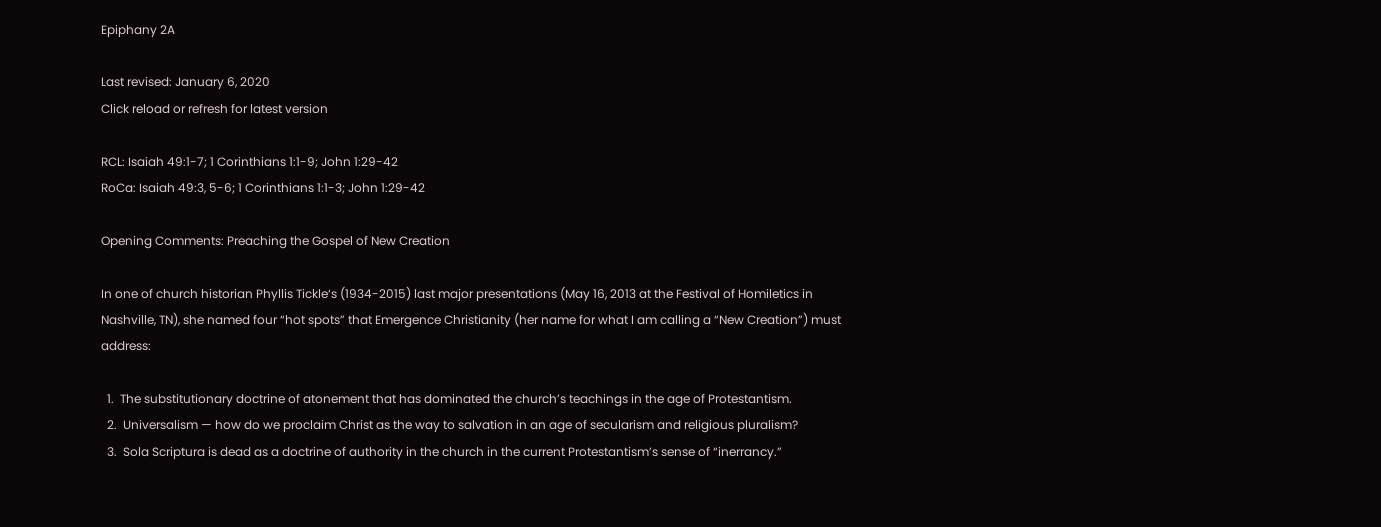Epiphany 2A

Last revised: January 6, 2020
Click reload or refresh for latest version

RCL: Isaiah 49:1-7; 1 Corinthians 1:1-9; John 1:29-42
RoCa: Isaiah 49:3, 5-6; 1 Corinthians 1:1-3; John 1:29-42

Opening Comments: Preaching the Gospel of New Creation

In one of church historian Phyllis Tickle‘s (1934-2015) last major presentations (May 16, 2013 at the Festival of Homiletics in Nashville, TN), she named four “hot spots” that Emergence Christianity (her name for what I am calling a “New Creation”) must address:

  1.  The substitutionary doctrine of atonement that has dominated the church’s teachings in the age of Protestantism.
  2.  Universalism — how do we proclaim Christ as the way to salvation in an age of secularism and religious pluralism?
  3.  Sola Scriptura is dead as a doctrine of authority in the church in the current Protestantism’s sense of “inerrancy.”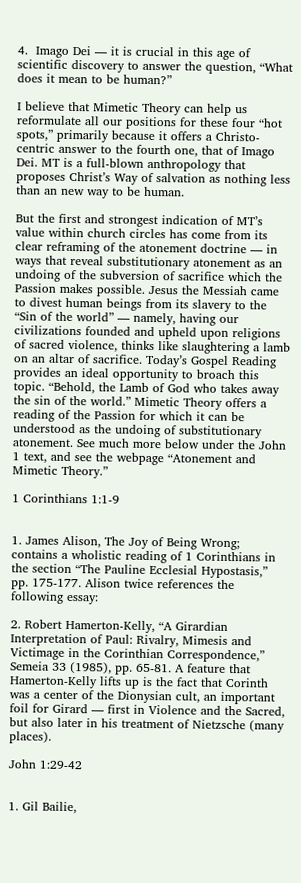4.  Imago Dei — it is crucial in this age of scientific discovery to answer the question, “What does it mean to be human?”

I believe that Mimetic Theory can help us reformulate all our positions for these four “hot spots,” primarily because it offers a Christo-centric answer to the fourth one, that of Imago Dei. MT is a full-blown anthropology that proposes Christ’s Way of salvation as nothing less than an new way to be human.

But the first and strongest indication of MT’s value within church circles has come from its clear reframing of the atonement doctrine — in ways that reveal substitutionary atonement as an undoing of the subversion of sacrifice which the Passion makes possible. Jesus the Messiah came to divest human beings from its slavery to the “Sin of the world” — namely, having our civilizations founded and upheld upon religions of sacred violence, thinks like slaughtering a lamb on an altar of sacrifice. Today’s Gospel Reading provides an ideal opportunity to broach this topic. “Behold, the Lamb of God who takes away the sin of the world.” Mimetic Theory offers a reading of the Passion for which it can be understood as the undoing of substitutionary atonement. See much more below under the John 1 text, and see the webpage “Atonement and Mimetic Theory.”

1 Corinthians 1:1-9


1. James Alison, The Joy of Being Wrong; contains a wholistic reading of 1 Corinthians in the section “The Pauline Ecclesial Hypostasis,” pp. 175-177. Alison twice references the following essay:

2. Robert Hamerton-Kelly, “A Girardian Interpretation of Paul: Rivalry, Mimesis and Victimage in the Corinthian Correspondence,” Semeia 33 (1985), pp. 65-81. A feature that Hamerton-Kelly lifts up is the fact that Corinth was a center of the Dionysian cult, an important foil for Girard — first in Violence and the Sacred, but also later in his treatment of Nietzsche (many places).

John 1:29-42


1. Gil Bailie,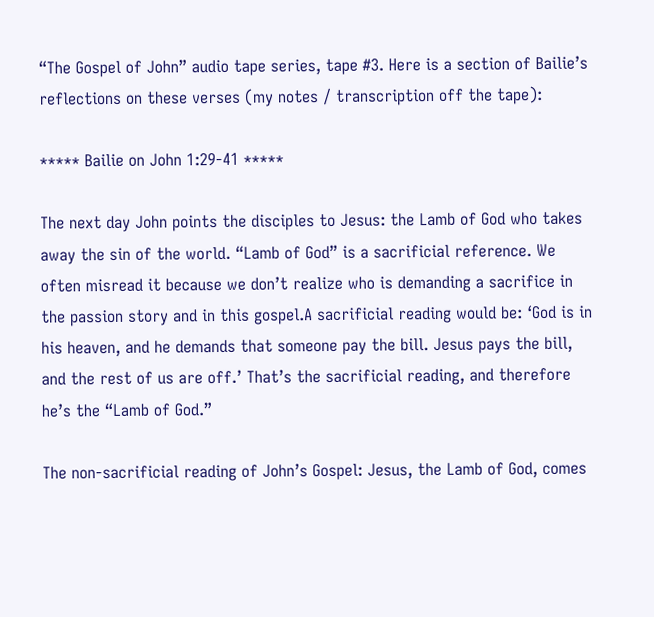“The Gospel of John” audio tape series, tape #3. Here is a section of Bailie’s reflections on these verses (my notes / transcription off the tape):

***** Bailie on John 1:29-41 *****

The next day John points the disciples to Jesus: the Lamb of God who takes away the sin of the world. “Lamb of God” is a sacrificial reference. We often misread it because we don’t realize who is demanding a sacrifice in the passion story and in this gospel.A sacrificial reading would be: ‘God is in his heaven, and he demands that someone pay the bill. Jesus pays the bill, and the rest of us are off.’ That’s the sacrificial reading, and therefore he’s the “Lamb of God.”

The non-sacrificial reading of John’s Gospel: Jesus, the Lamb of God, comes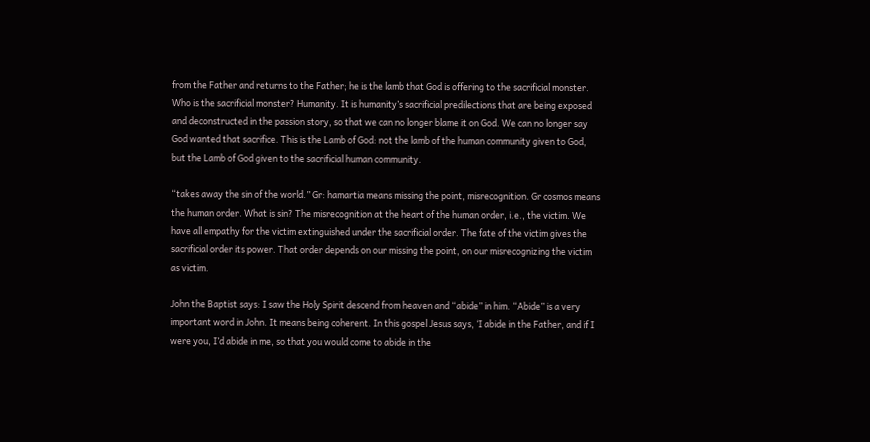from the Father and returns to the Father; he is the lamb that God is offering to the sacrificial monster. Who is the sacrificial monster? Humanity. It is humanity’s sacrificial predilections that are being exposed and deconstructed in the passion story, so that we can no longer blame it on God. We can no longer say God wanted that sacrifice. This is the Lamb of God: not the lamb of the human community given to God, but the Lamb of God given to the sacrificial human community.

“takes away the sin of the world.” Gr: hamartia means missing the point, misrecognition. Gr cosmos means the human order. What is sin? The misrecognition at the heart of the human order, i.e., the victim. We have all empathy for the victim extinguished under the sacrificial order. The fate of the victim gives the sacrificial order its power. That order depends on our missing the point, on our misrecognizing the victim as victim.

John the Baptist says: I saw the Holy Spirit descend from heaven and “abide” in him. “Abide” is a very important word in John. It means being coherent. In this gospel Jesus says, ‘I abide in the Father, and if I were you, I’d abide in me, so that you would come to abide in the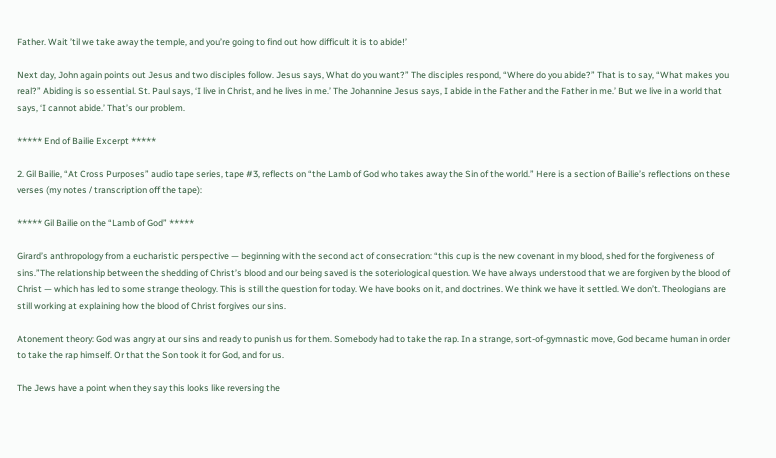Father. Wait ’til we take away the temple, and you’re going to find out how difficult it is to abide!’

Next day, John again points out Jesus and two disciples follow. Jesus says, What do you want?” The disciples respond, “Where do you abide?” That is to say, “What makes you real?” Abiding is so essential. St. Paul says, ‘I live in Christ, and he lives in me.’ The Johannine Jesus says, I abide in the Father and the Father in me.’ But we live in a world that says, ‘I cannot abide.’ That’s our problem.

***** End of Bailie Excerpt *****

2. Gil Bailie, “At Cross Purposes” audio tape series, tape #3, reflects on “the Lamb of God who takes away the Sin of the world.” Here is a section of Bailie’s reflections on these verses (my notes / transcription off the tape):

***** Gil Bailie on the “Lamb of God” *****

Girard’s anthropology from a eucharistic perspective — beginning with the second act of consecration: “this cup is the new covenant in my blood, shed for the forgiveness of sins.”The relationship between the shedding of Christ’s blood and our being saved is the soteriological question. We have always understood that we are forgiven by the blood of Christ — which has led to some strange theology. This is still the question for today. We have books on it, and doctrines. We think we have it settled. We don’t. Theologians are still working at explaining how the blood of Christ forgives our sins.

Atonement theory: God was angry at our sins and ready to punish us for them. Somebody had to take the rap. In a strange, sort-of-gymnastic move, God became human in order to take the rap himself. Or that the Son took it for God, and for us.

The Jews have a point when they say this looks like reversing the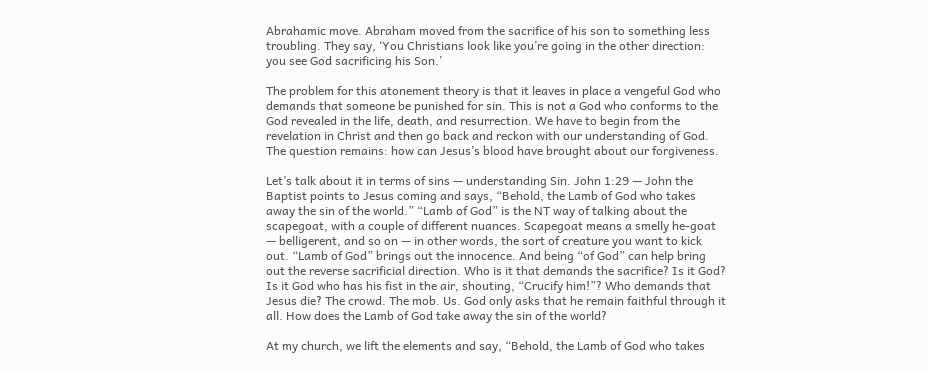Abrahamic move. Abraham moved from the sacrifice of his son to something less troubling. They say, ‘You Christians look like you’re going in the other direction: you see God sacrificing his Son.’

The problem for this atonement theory is that it leaves in place a vengeful God who demands that someone be punished for sin. This is not a God who conforms to the God revealed in the life, death, and resurrection. We have to begin from the revelation in Christ and then go back and reckon with our understanding of God. The question remains: how can Jesus’s blood have brought about our forgiveness.

Let’s talk about it in terms of sins — understanding Sin. John 1:29 — John the Baptist points to Jesus coming and says, “Behold, the Lamb of God who takes away the sin of the world.” “Lamb of God” is the NT way of talking about the scapegoat, with a couple of different nuances. Scapegoat means a smelly he-goat — belligerent, and so on — in other words, the sort of creature you want to kick out. “Lamb of God” brings out the innocence. And being “of God” can help bring out the reverse sacrificial direction. Who is it that demands the sacrifice? Is it God? Is it God who has his fist in the air, shouting, “Crucify him!”? Who demands that Jesus die? The crowd. The mob. Us. God only asks that he remain faithful through it all. How does the Lamb of God take away the sin of the world?

At my church, we lift the elements and say, “Behold, the Lamb of God who takes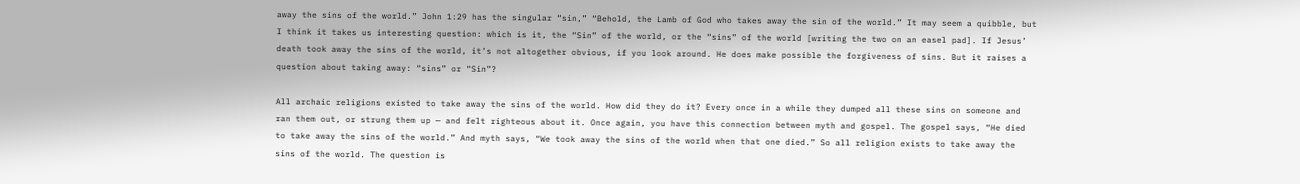away the sins of the world.” John 1:29 has the singular “sin,” “Behold, the Lamb of God who takes away the sin of the world.” It may seem a quibble, but I think it takes us interesting question: which is it, the “Sin” of the world, or the “sins” of the world [writing the two on an easel pad]. If Jesus’ death took away the sins of the world, it’s not altogether obvious, if you look around. He does make possible the forgiveness of sins. But it raises a question about taking away: “sins” or “Sin”?

All archaic religions existed to take away the sins of the world. How did they do it? Every once in a while they dumped all these sins on someone and ran them out, or strung them up — and felt righteous about it. Once again, you have this connection between myth and gospel. The gospel says, “He died to take away the sins of the world.” And myth says, “We took away the sins of the world when that one died.” So all religion exists to take away the sins of the world. The question is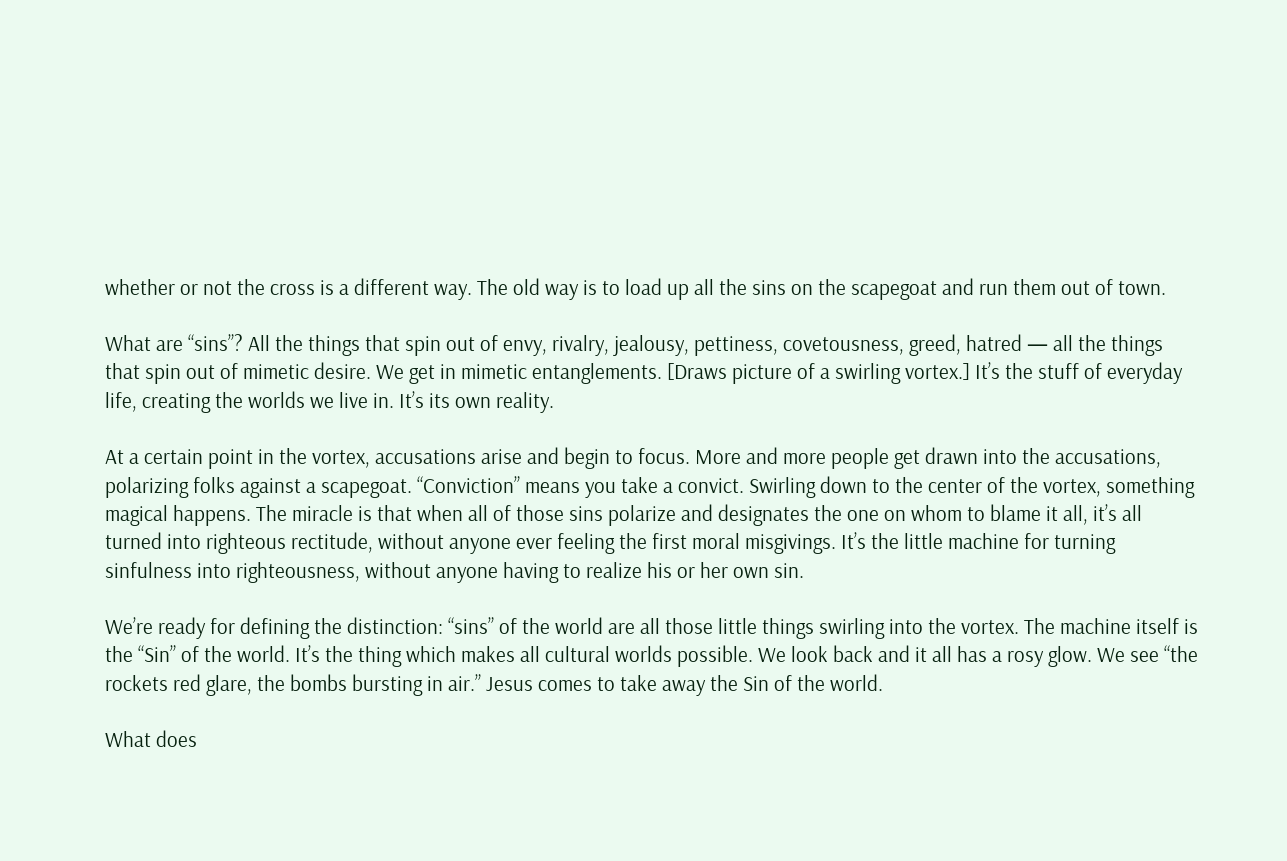whether or not the cross is a different way. The old way is to load up all the sins on the scapegoat and run them out of town.

What are “sins”? All the things that spin out of envy, rivalry, jealousy, pettiness, covetousness, greed, hatred — all the things that spin out of mimetic desire. We get in mimetic entanglements. [Draws picture of a swirling vortex.] It’s the stuff of everyday life, creating the worlds we live in. It’s its own reality.

At a certain point in the vortex, accusations arise and begin to focus. More and more people get drawn into the accusations, polarizing folks against a scapegoat. “Conviction” means you take a convict. Swirling down to the center of the vortex, something magical happens. The miracle is that when all of those sins polarize and designates the one on whom to blame it all, it’s all turned into righteous rectitude, without anyone ever feeling the first moral misgivings. It’s the little machine for turning sinfulness into righteousness, without anyone having to realize his or her own sin.

We’re ready for defining the distinction: “sins” of the world are all those little things swirling into the vortex. The machine itself is the “Sin” of the world. It’s the thing which makes all cultural worlds possible. We look back and it all has a rosy glow. We see “the rockets red glare, the bombs bursting in air.” Jesus comes to take away the Sin of the world.

What does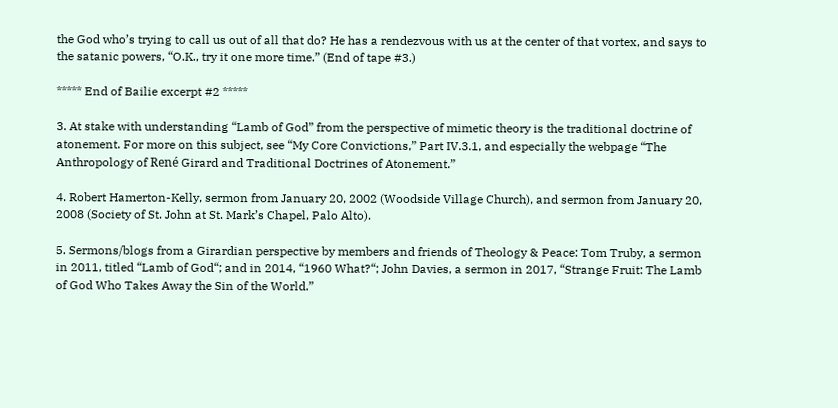the God who’s trying to call us out of all that do? He has a rendezvous with us at the center of that vortex, and says to the satanic powers, “O.K., try it one more time.” (End of tape #3.)

***** End of Bailie excerpt #2 *****

3. At stake with understanding “Lamb of God” from the perspective of mimetic theory is the traditional doctrine of atonement. For more on this subject, see “My Core Convictions,” Part IV.3.1, and especially the webpage “The Anthropology of René Girard and Traditional Doctrines of Atonement.”

4. Robert Hamerton-Kelly, sermon from January 20, 2002 (Woodside Village Church), and sermon from January 20, 2008 (Society of St. John at St. Mark’s Chapel, Palo Alto).

5. Sermons/blogs from a Girardian perspective by members and friends of Theology & Peace: Tom Truby, a sermon in 2011, titled “Lamb of God“; and in 2014, “1960 What?“; John Davies, a sermon in 2017, “Strange Fruit: The Lamb of God Who Takes Away the Sin of the World.”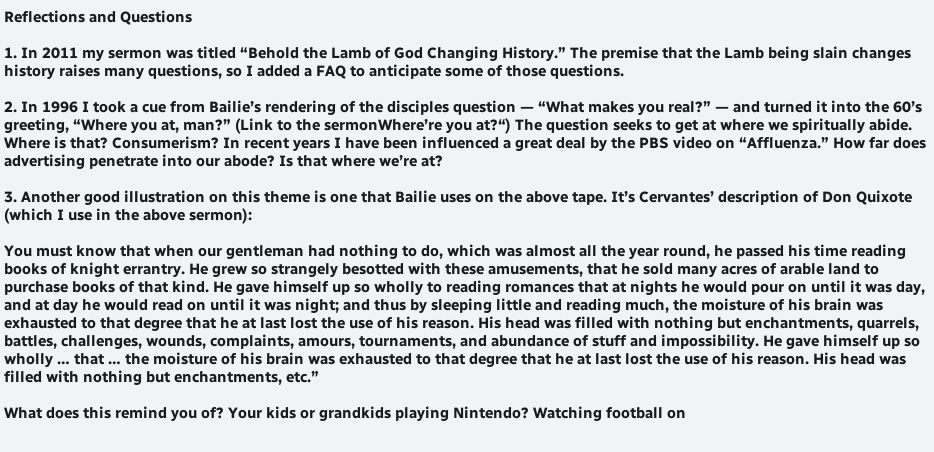Reflections and Questions

1. In 2011 my sermon was titled “Behold the Lamb of God Changing History.” The premise that the Lamb being slain changes history raises many questions, so I added a FAQ to anticipate some of those questions.

2. In 1996 I took a cue from Bailie’s rendering of the disciples question — “What makes you real?” — and turned it into the 60’s greeting, “Where you at, man?” (Link to the sermonWhere’re you at?“) The question seeks to get at where we spiritually abide. Where is that? Consumerism? In recent years I have been influenced a great deal by the PBS video on “Affluenza.” How far does advertising penetrate into our abode? Is that where we’re at?

3. Another good illustration on this theme is one that Bailie uses on the above tape. It’s Cervantes’ description of Don Quixote (which I use in the above sermon):

You must know that when our gentleman had nothing to do, which was almost all the year round, he passed his time reading books of knight errantry. He grew so strangely besotted with these amusements, that he sold many acres of arable land to purchase books of that kind. He gave himself up so wholly to reading romances that at nights he would pour on until it was day, and at day he would read on until it was night; and thus by sleeping little and reading much, the moisture of his brain was exhausted to that degree that he at last lost the use of his reason. His head was filled with nothing but enchantments, quarrels, battles, challenges, wounds, complaints, amours, tournaments, and abundance of stuff and impossibility. He gave himself up so wholly … that … the moisture of his brain was exhausted to that degree that he at last lost the use of his reason. His head was filled with nothing but enchantments, etc.”

What does this remind you of? Your kids or grandkids playing Nintendo? Watching football on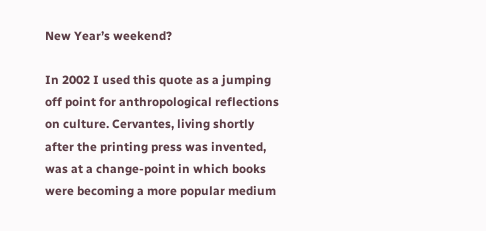New Year’s weekend?

In 2002 I used this quote as a jumping off point for anthropological reflections on culture. Cervantes, living shortly after the printing press was invented, was at a change-point in which books were becoming a more popular medium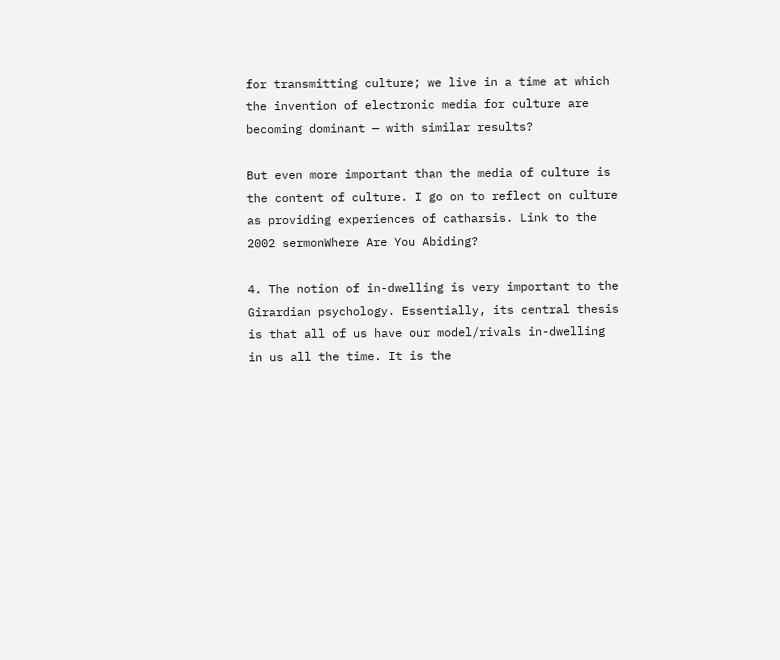for transmitting culture; we live in a time at which the invention of electronic media for culture are becoming dominant — with similar results?

But even more important than the media of culture is the content of culture. I go on to reflect on culture as providing experiences of catharsis. Link to the 2002 sermonWhere Are You Abiding?

4. The notion of in-dwelling is very important to the Girardian psychology. Essentially, its central thesis is that all of us have our model/rivals in-dwelling in us all the time. It is the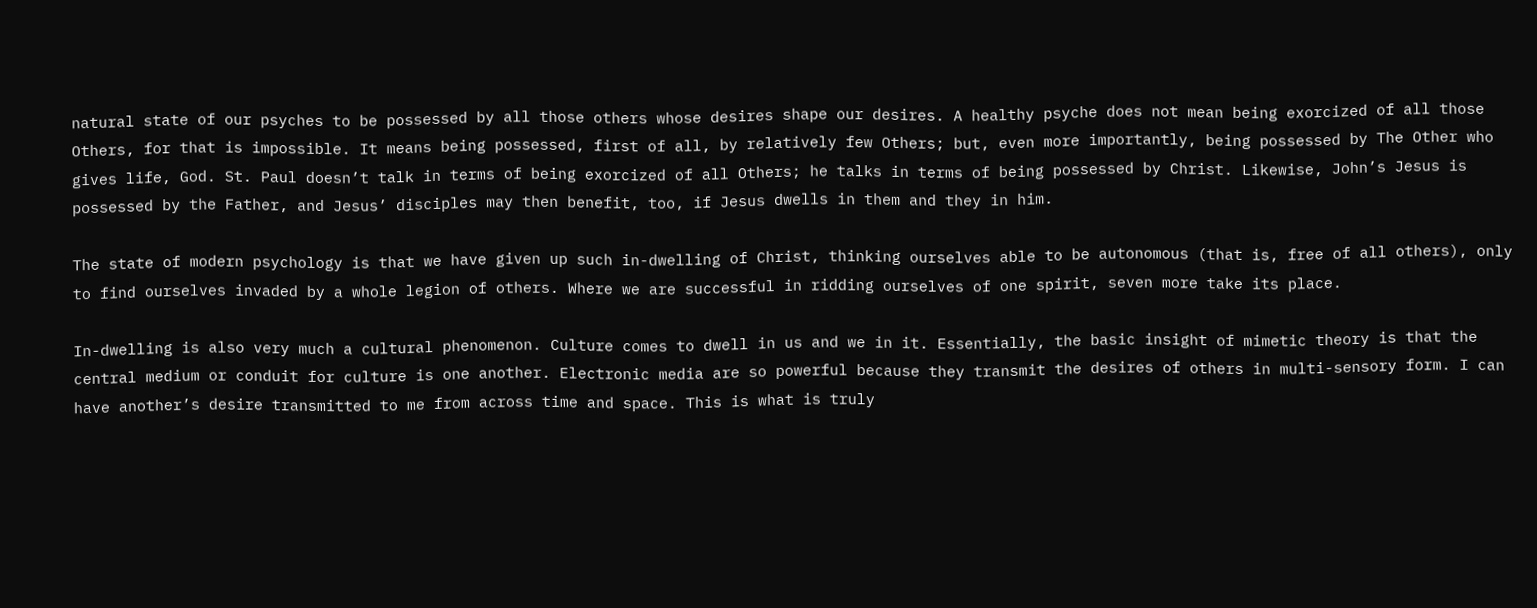natural state of our psyches to be possessed by all those others whose desires shape our desires. A healthy psyche does not mean being exorcized of all those Others, for that is impossible. It means being possessed, first of all, by relatively few Others; but, even more importantly, being possessed by The Other who gives life, God. St. Paul doesn’t talk in terms of being exorcized of all Others; he talks in terms of being possessed by Christ. Likewise, John’s Jesus is possessed by the Father, and Jesus’ disciples may then benefit, too, if Jesus dwells in them and they in him.

The state of modern psychology is that we have given up such in-dwelling of Christ, thinking ourselves able to be autonomous (that is, free of all others), only to find ourselves invaded by a whole legion of others. Where we are successful in ridding ourselves of one spirit, seven more take its place.

In-dwelling is also very much a cultural phenomenon. Culture comes to dwell in us and we in it. Essentially, the basic insight of mimetic theory is that the central medium or conduit for culture is one another. Electronic media are so powerful because they transmit the desires of others in multi-sensory form. I can have another’s desire transmitted to me from across time and space. This is what is truly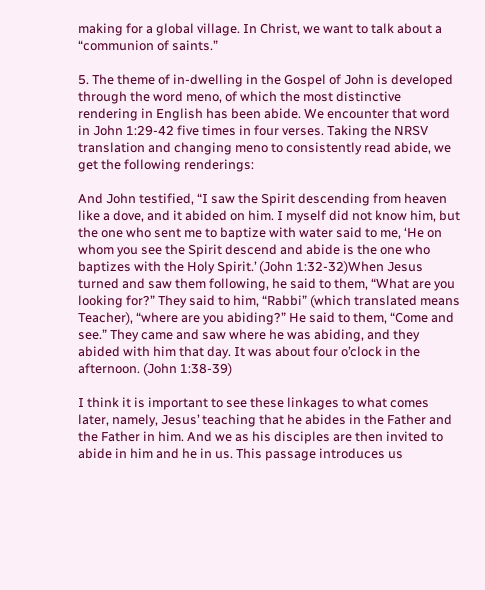making for a global village. In Christ, we want to talk about a “communion of saints.”

5. The theme of in-dwelling in the Gospel of John is developed through the word meno, of which the most distinctive rendering in English has been abide. We encounter that word in John 1:29-42 five times in four verses. Taking the NRSV translation and changing meno to consistently read abide, we get the following renderings:

And John testified, “I saw the Spirit descending from heaven like a dove, and it abided on him. I myself did not know him, but the one who sent me to baptize with water said to me, ‘He on whom you see the Spirit descend and abide is the one who baptizes with the Holy Spirit.’ (John 1:32-32)When Jesus turned and saw them following, he said to them, “What are you looking for?” They said to him, “Rabbi” (which translated means Teacher), “where are you abiding?” He said to them, “Come and see.” They came and saw where he was abiding, and they abided with him that day. It was about four o’clock in the afternoon. (John 1:38-39)

I think it is important to see these linkages to what comes later, namely, Jesus’ teaching that he abides in the Father and the Father in him. And we as his disciples are then invited to abide in him and he in us. This passage introduces us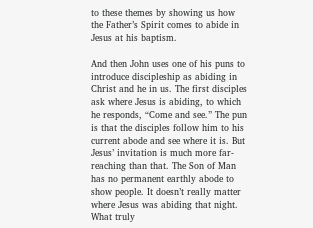to these themes by showing us how the Father’s Spirit comes to abide in Jesus at his baptism.

And then John uses one of his puns to introduce discipleship as abiding in Christ and he in us. The first disciples ask where Jesus is abiding, to which he responds, “Come and see.” The pun is that the disciples follow him to his current abode and see where it is. But Jesus’ invitation is much more far-reaching than that. The Son of Man has no permanent earthly abode to show people. It doesn’t really matter where Jesus was abiding that night. What truly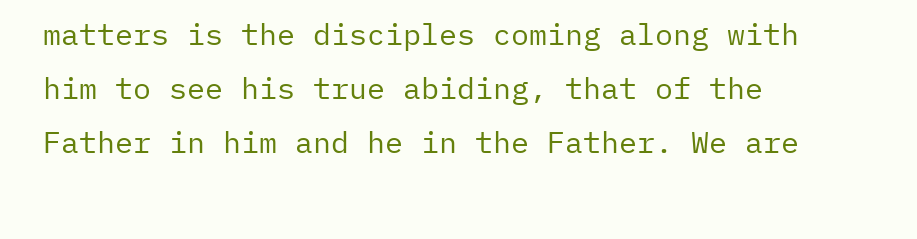matters is the disciples coming along with him to see his true abiding, that of the Father in him and he in the Father. We are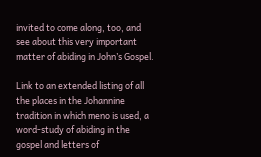invited to come along, too, and see about this very important matter of abiding in John’s Gospel.

Link to an extended listing of all the places in the Johannine tradition in which meno is used, a word-study of abiding in the gospel and letters of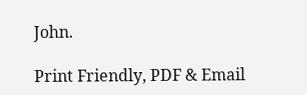John.

Print Friendly, PDF & Email